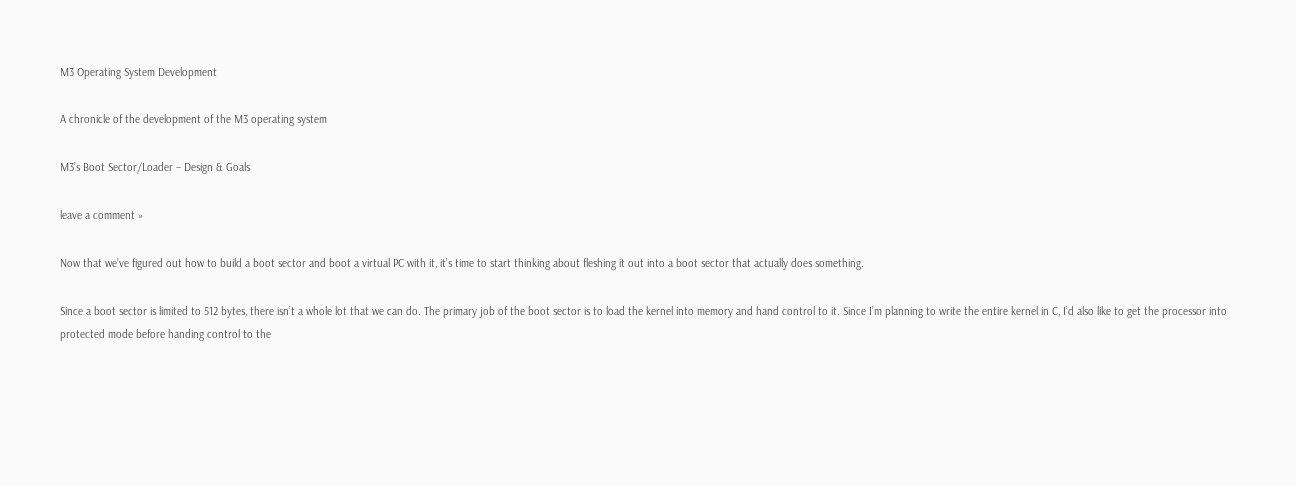M3 Operating System Development

A chronicle of the development of the M3 operating system

M3’s Boot Sector/Loader – Design & Goals

leave a comment »

Now that we’ve figured out how to build a boot sector and boot a virtual PC with it, it’s time to start thinking about fleshing it out into a boot sector that actually does something.

Since a boot sector is limited to 512 bytes, there isn’t a whole lot that we can do. The primary job of the boot sector is to load the kernel into memory and hand control to it. Since I’m planning to write the entire kernel in C, I’d also like to get the processor into protected mode before handing control to the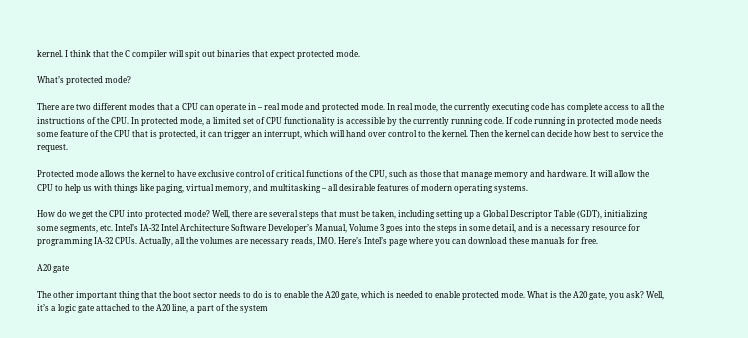kernel. I think that the C compiler will spit out binaries that expect protected mode.

What’s protected mode?

There are two different modes that a CPU can operate in – real mode and protected mode. In real mode, the currently executing code has complete access to all the instructions of the CPU. In protected mode, a limited set of CPU functionality is accessible by the currently running code. If code running in protected mode needs some feature of the CPU that is protected, it can trigger an interrupt, which will hand over control to the kernel. Then the kernel can decide how best to service the request.

Protected mode allows the kernel to have exclusive control of critical functions of the CPU, such as those that manage memory and hardware. It will allow the CPU to help us with things like paging, virtual memory, and multitasking – all desirable features of modern operating systems.

How do we get the CPU into protected mode? Well, there are several steps that must be taken, including setting up a Global Descriptor Table (GDT), initializing some segments, etc. Intel’s IA-32 Intel Architecture Software Developer’s Manual, Volume 3 goes into the steps in some detail, and is a necessary resource for programming IA-32 CPUs. Actually, all the volumes are necessary reads, IMO. Here’s Intel’s page where you can download these manuals for free.

A20 gate

The other important thing that the boot sector needs to do is to enable the A20 gate, which is needed to enable protected mode. What is the A20 gate, you ask? Well, it’s a logic gate attached to the A20 line, a part of the system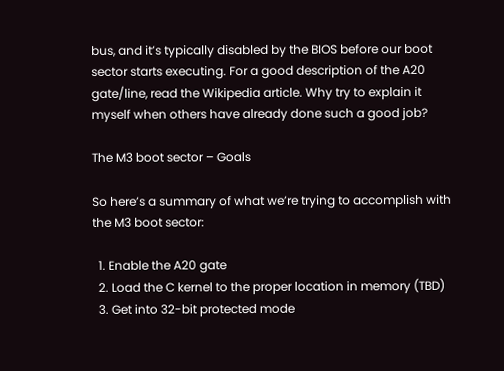bus, and it’s typically disabled by the BIOS before our boot sector starts executing. For a good description of the A20 gate/line, read the Wikipedia article. Why try to explain it myself when others have already done such a good job?

The M3 boot sector – Goals

So here’s a summary of what we’re trying to accomplish with the M3 boot sector:

  1. Enable the A20 gate
  2. Load the C kernel to the proper location in memory (TBD)
  3. Get into 32-bit protected mode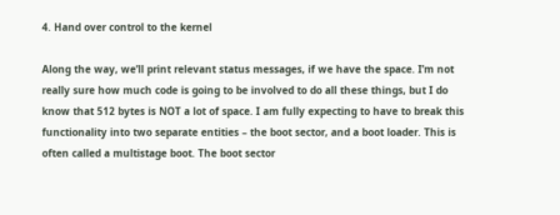4. Hand over control to the kernel

Along the way, we’ll print relevant status messages, if we have the space. I’m not really sure how much code is going to be involved to do all these things, but I do know that 512 bytes is NOT a lot of space. I am fully expecting to have to break this functionality into two separate entities – the boot sector, and a boot loader. This is often called a multistage boot. The boot sector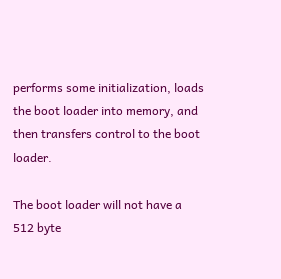performs some initialization, loads the boot loader into memory, and then transfers control to the boot loader.

The boot loader will not have a 512 byte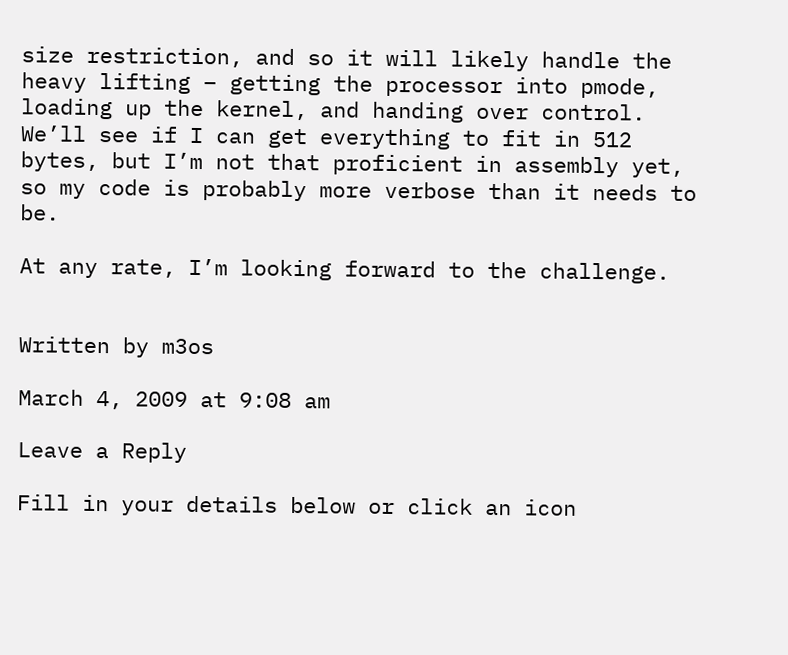size restriction, and so it will likely handle the heavy lifting – getting the processor into pmode, loading up the kernel, and handing over control. We’ll see if I can get everything to fit in 512 bytes, but I’m not that proficient in assembly yet, so my code is probably more verbose than it needs to be.

At any rate, I’m looking forward to the challenge.


Written by m3os

March 4, 2009 at 9:08 am

Leave a Reply

Fill in your details below or click an icon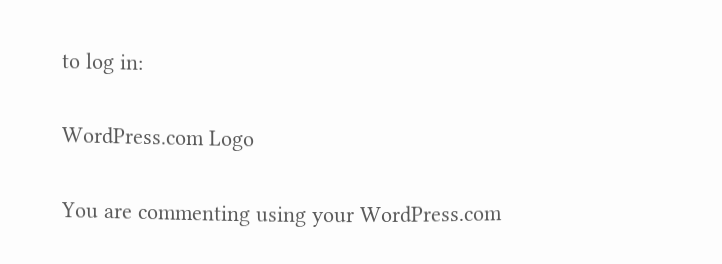to log in:

WordPress.com Logo

You are commenting using your WordPress.com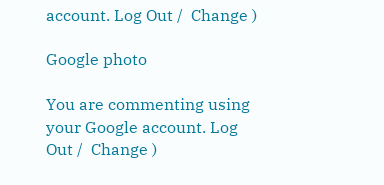account. Log Out /  Change )

Google photo

You are commenting using your Google account. Log Out /  Change )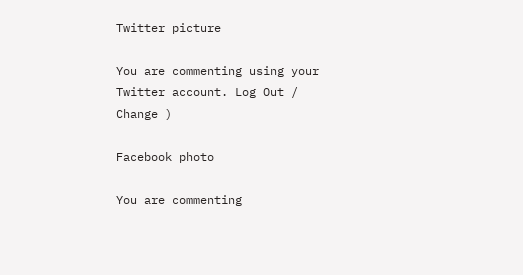Twitter picture

You are commenting using your Twitter account. Log Out /  Change )

Facebook photo

You are commenting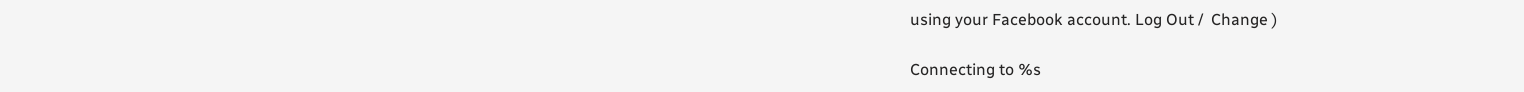using your Facebook account. Log Out /  Change )

Connecting to %s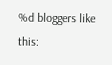%d bloggers like this: